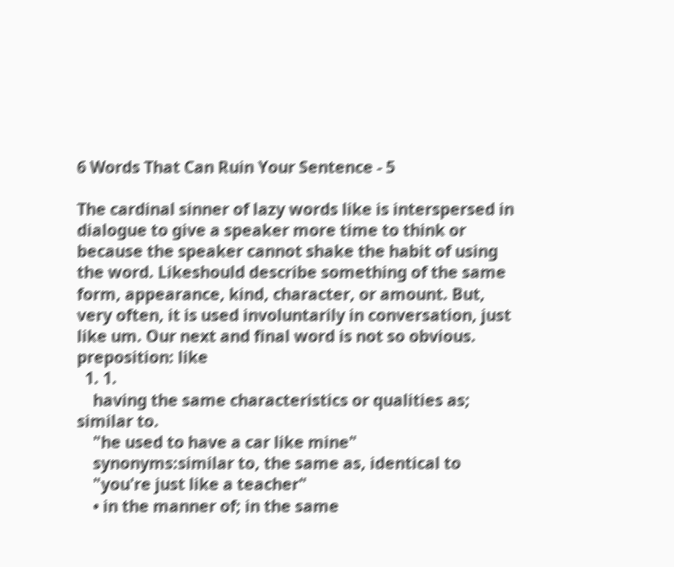6 Words That Can Ruin Your Sentence - 5

The cardinal sinner of lazy words like is interspersed in dialogue to give a speaker more time to think or because the speaker cannot shake the habit of using the word. Likeshould describe something of the same form, appearance, kind, character, or amount. But, very often, it is used involuntarily in conversation, just like um. Our next and final word is not so obvious.
preposition: like
  1. 1.
    having the same characteristics or qualities as; similar to.
    "he used to have a car like mine"
    synonyms:similar to, the same as, identical to
    "you're just like a teacher"
    • in the manner of; in the same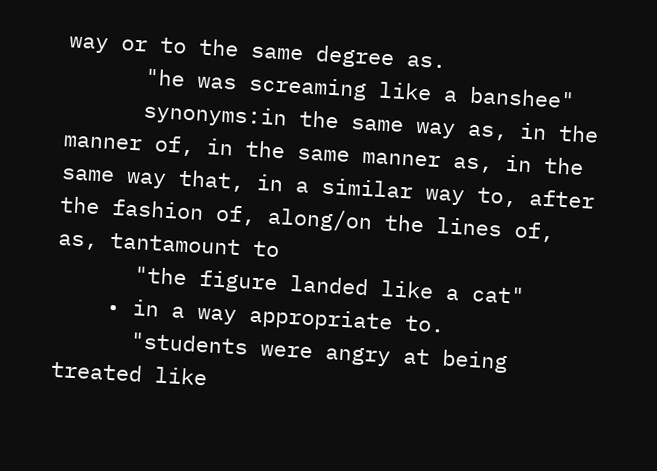way or to the same degree as.
      "he was screaming like a banshee"
      synonyms:in the same way as, in the manner of, in the same manner as, in the same way that, in a similar way to, after the fashion of, along/on the lines of, as, tantamount to
      "the figure landed like a cat"
    • in a way appropriate to.
      "students were angry at being treated like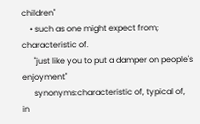children"
    • such as one might expect from; characteristic of.
      "just like you to put a damper on people's enjoyment"
      synonyms:characteristic of, typical of, in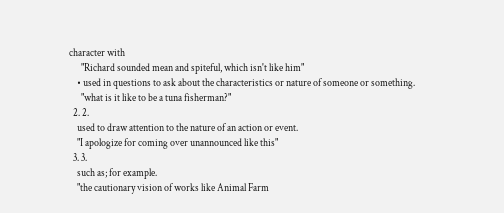character with
      "Richard sounded mean and spiteful, which isn't like him"
    • used in questions to ask about the characteristics or nature of someone or something.
      "what is it like to be a tuna fisherman?"
  2. 2.
    used to draw attention to the nature of an action or event.
    "I apologize for coming over unannounced like this"
  3. 3.
    such as; for example.
    "the cautionary vision of works like Animal Farm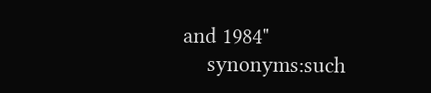and 1984"
    synonyms:such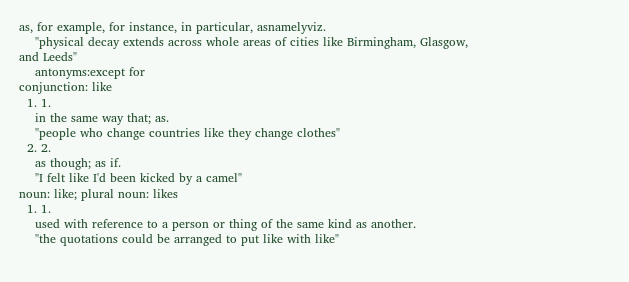as, for example, for instance, in particular, asnamelyviz.
    "physical decay extends across whole areas of cities like Birmingham, Glasgow, and Leeds"
    antonyms:except for
conjunction: like
  1. 1.
    in the same way that; as.
    "people who change countries like they change clothes"
  2. 2.
    as though; as if.
    "I felt like I'd been kicked by a camel"
noun: like; plural noun: likes
  1. 1.
    used with reference to a person or thing of the same kind as another.
    "the quotations could be arranged to put like with like"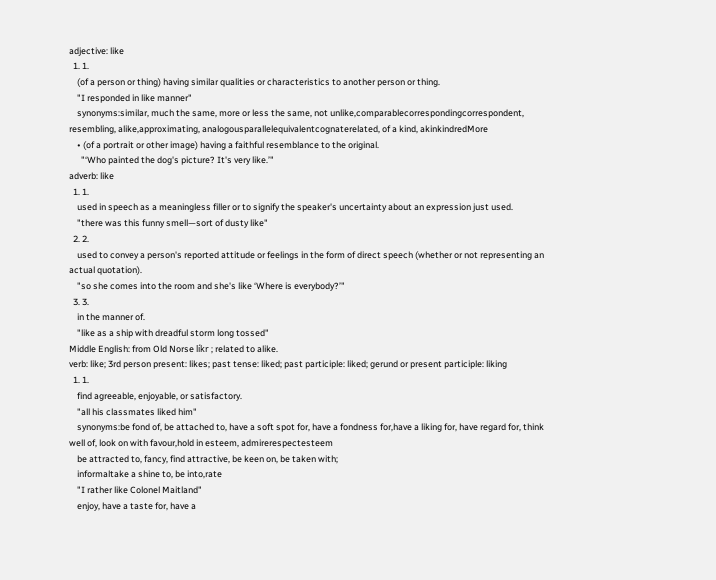adjective: like
  1. 1.
    (of a person or thing) having similar qualities or characteristics to another person or thing.
    "I responded in like manner"
    synonyms:similar, much the same, more or less the same, not unlike,comparablecorrespondingcorrespondent, resembling, alike,approximating, analogousparallelequivalentcognaterelated, of a kind, akinkindredMore
    • (of a portrait or other image) having a faithful resemblance to the original.
      "‘Who painted the dog's picture? It's very like.’"
adverb: like
  1. 1.
    used in speech as a meaningless filler or to signify the speaker's uncertainty about an expression just used.
    "there was this funny smell—sort of dusty like"
  2. 2.
    used to convey a person's reported attitude or feelings in the form of direct speech (whether or not representing an actual quotation).
    "so she comes into the room and she's like ‘Where is everybody?’"
  3. 3.
    in the manner of.
    "like as a ship with dreadful storm long tossed"
Middle English: from Old Norse líkr ; related to alike.
verb: like; 3rd person present: likes; past tense: liked; past participle: liked; gerund or present participle: liking
  1. 1.
    find agreeable, enjoyable, or satisfactory.
    "all his classmates liked him"
    synonyms:be fond of, be attached to, have a soft spot for, have a fondness for,have a liking for, have regard for, think well of, look on with favour,hold in esteem, admirerespectesteem
    be attracted to, fancy, find attractive, be keen on, be taken with;
    informaltake a shine to, be into,rate
    "I rather like Colonel Maitland"
    enjoy, have a taste for, have a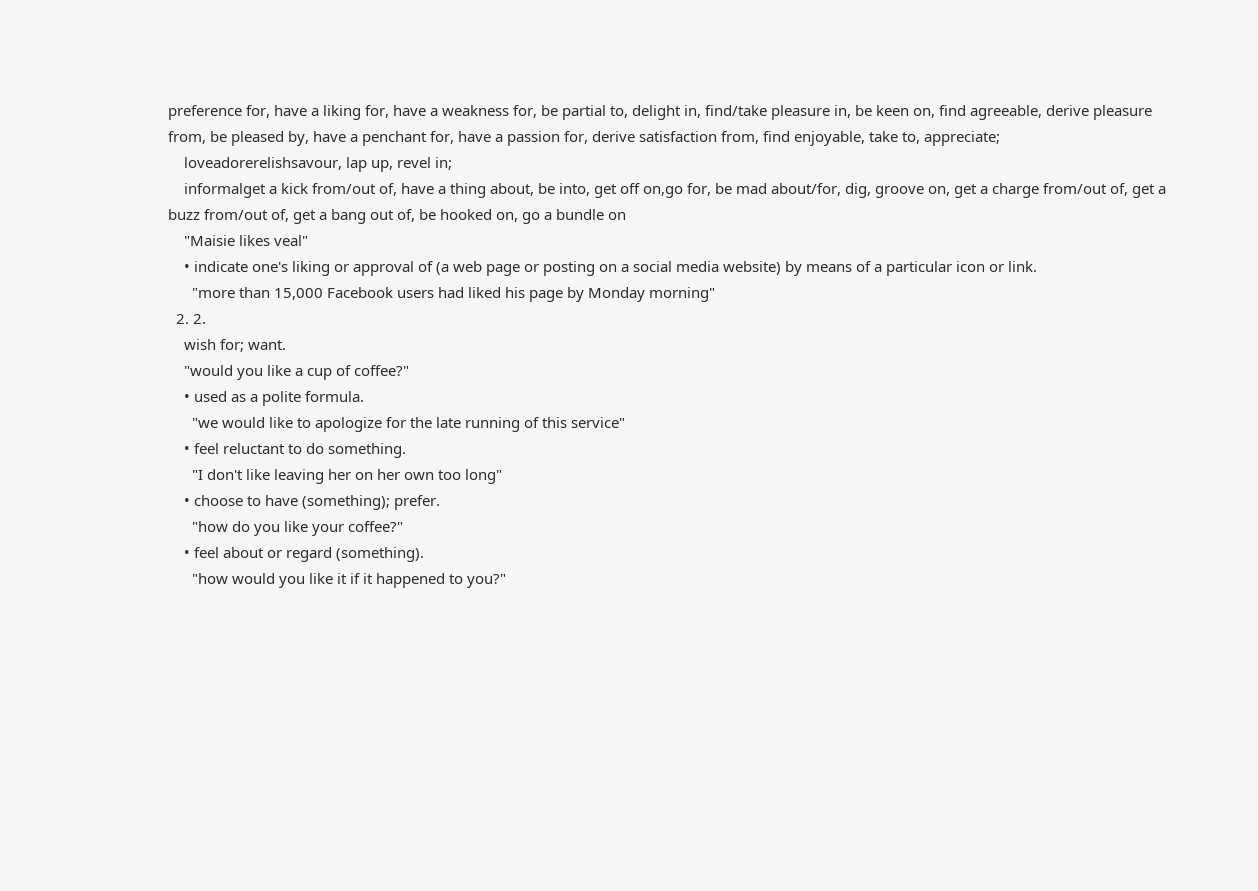preference for, have a liking for, have a weakness for, be partial to, delight in, find/take pleasure in, be keen on, find agreeable, derive pleasure from, be pleased by, have a penchant for, have a passion for, derive satisfaction from, find enjoyable, take to, appreciate;
    loveadorerelishsavour, lap up, revel in;
    informalget a kick from/out of, have a thing about, be into, get off on,go for, be mad about/for, dig, groove on, get a charge from/out of, get a buzz from/out of, get a bang out of, be hooked on, go a bundle on
    "Maisie likes veal"
    • indicate one's liking or approval of (a web page or posting on a social media website) by means of a particular icon or link.
      "more than 15,000 Facebook users had liked his page by Monday morning"
  2. 2.
    wish for; want.
    "would you like a cup of coffee?"
    • used as a polite formula.
      "we would like to apologize for the late running of this service"
    • feel reluctant to do something.
      "I don't like leaving her on her own too long"
    • choose to have (something); prefer.
      "how do you like your coffee?"
    • feel about or regard (something).
      "how would you like it if it happened to you?"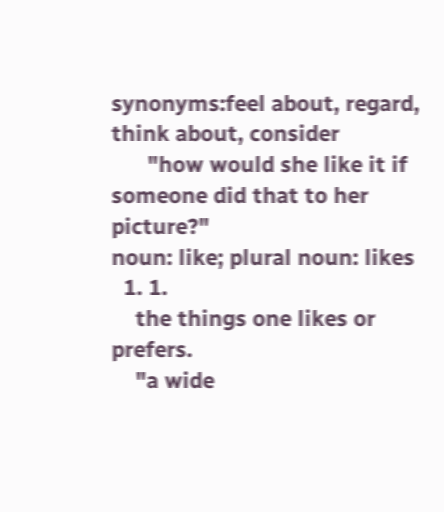synonyms:feel about, regard, think about, consider
      "how would she like it if someone did that to her picture?"
noun: like; plural noun: likes
  1. 1.
    the things one likes or prefers.
    "a wide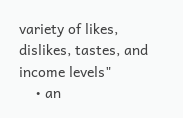variety of likes, dislikes, tastes, and income levels"
    • an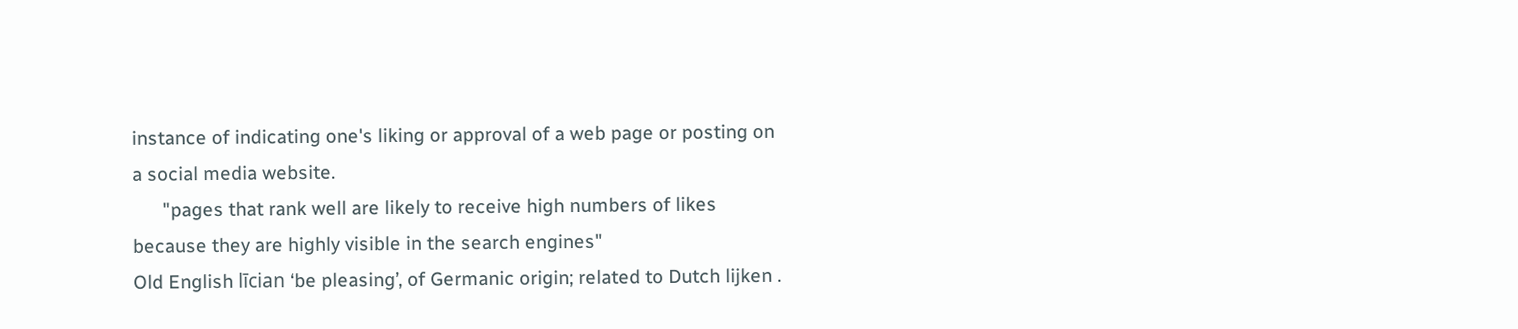instance of indicating one's liking or approval of a web page or posting on a social media website.
      "pages that rank well are likely to receive high numbers of likes because they are highly visible in the search engines"
Old English līcian ‘be pleasing’, of Germanic origin; related to Dutch lijken .